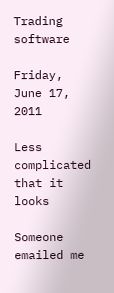Trading software

Friday, June 17, 2011

Less complicated that it looks

Someone emailed me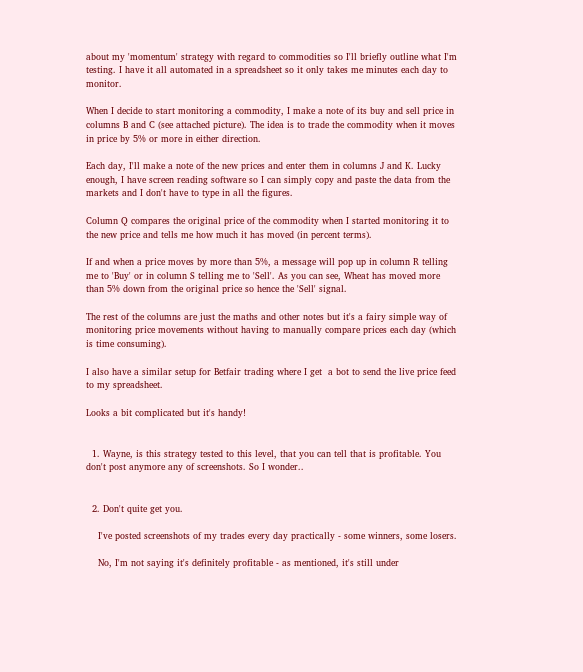about my 'momentum' strategy with regard to commodities so I'll briefly outline what I'm testing. I have it all automated in a spreadsheet so it only takes me minutes each day to monitor.

When I decide to start monitoring a commodity, I make a note of its buy and sell price in columns B and C (see attached picture). The idea is to trade the commodity when it moves in price by 5% or more in either direction.

Each day, I'll make a note of the new prices and enter them in columns J and K. Lucky enough, I have screen reading software so I can simply copy and paste the data from the markets and I don't have to type in all the figures.

Column Q compares the original price of the commodity when I started monitoring it to the new price and tells me how much it has moved (in percent terms).

If and when a price moves by more than 5%, a message will pop up in column R telling me to 'Buy' or in column S telling me to 'Sell'. As you can see, Wheat has moved more than 5% down from the original price so hence the 'Sell' signal.

The rest of the columns are just the maths and other notes but it's a fairy simple way of monitoring price movements without having to manually compare prices each day (which is time consuming).

I also have a similar setup for Betfair trading where I get  a bot to send the live price feed to my spreadsheet.

Looks a bit complicated but it's handy!


  1. Wayne, is this strategy tested to this level, that you can tell that is profitable. You don't post anymore any of screenshots. So I wonder..


  2. Don't quite get you.

    I've posted screenshots of my trades every day practically - some winners, some losers.

    No, I'm not saying it's definitely profitable - as mentioned, it's still under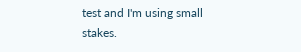test and I'm using small stakes.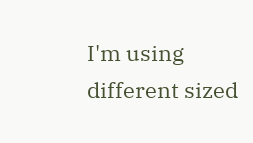I'm using different sized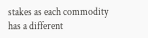stakes as each commodity has a different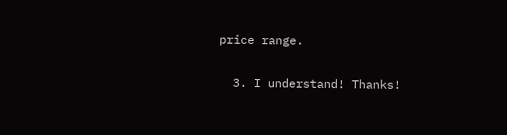price range.

  3. I understand! Thanks!